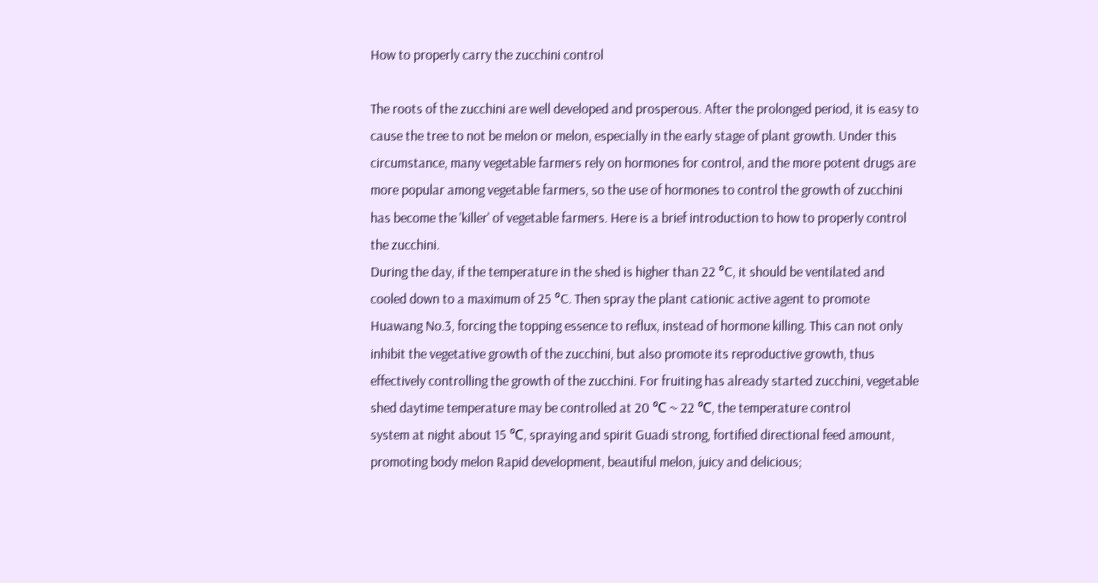How to properly carry the zucchini control

The roots of the zucchini are well developed and prosperous. After the prolonged period, it is easy to cause the tree to not be melon or melon, especially in the early stage of plant growth. Under this circumstance, many vegetable farmers rely on hormones for control, and the more potent drugs are more popular among vegetable farmers, so the use of hormones to control the growth of zucchini has become the 'killer' of vegetable farmers. Here is a brief introduction to how to properly control the zucchini.
During the day, if the temperature in the shed is higher than 22 °C, it should be ventilated and cooled down to a maximum of 25 °C. Then spray the plant cationic active agent to promote Huawang No.3, forcing the topping essence to reflux, instead of hormone killing. This can not only inhibit the vegetative growth of the zucchini, but also promote its reproductive growth, thus effectively controlling the growth of the zucchini. For fruiting has already started zucchini, vegetable shed daytime temperature may be controlled at 20 ℃ ~ 22 ℃, the temperature control
system at night about 15 ℃, spraying and spirit Guadi strong, fortified directional feed amount, promoting body melon Rapid development, beautiful melon, juicy and delicious;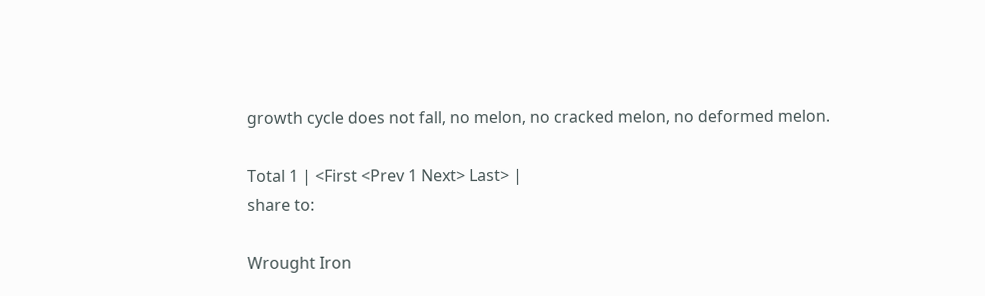growth cycle does not fall, no melon, no cracked melon, no deformed melon.

Total 1 | <First <Prev 1 Next> Last> |
share to:

Wrought Iron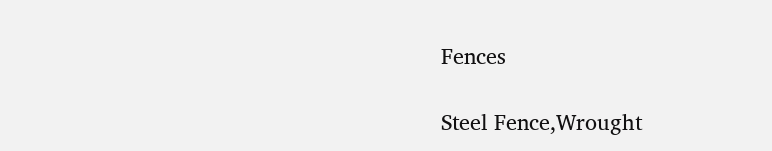Fences

Steel Fence,Wrought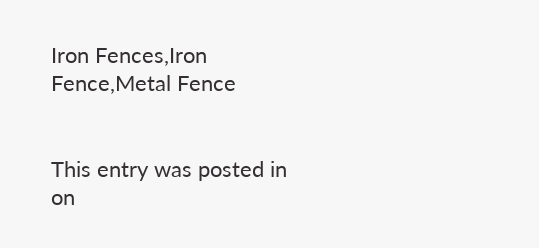Iron Fences,Iron Fence,Metal Fence


This entry was posted in on